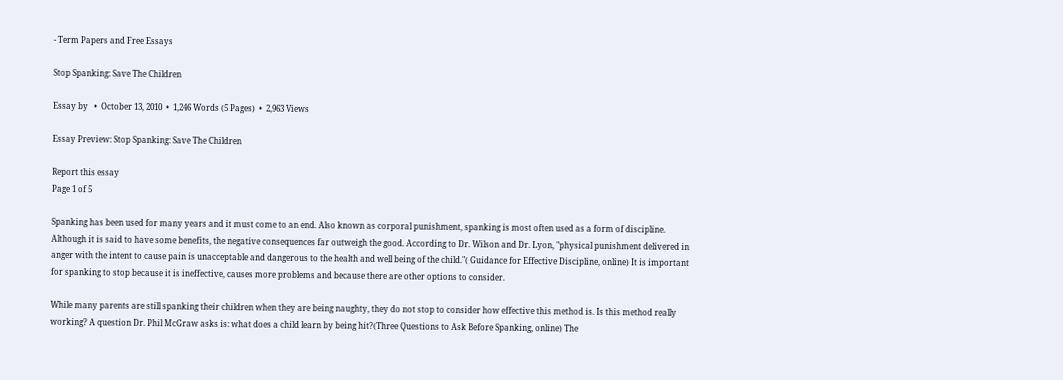- Term Papers and Free Essays

Stop Spanking: Save The Children

Essay by   •  October 13, 2010  •  1,246 Words (5 Pages)  •  2,963 Views

Essay Preview: Stop Spanking: Save The Children

Report this essay
Page 1 of 5

Spanking has been used for many years and it must come to an end. Also known as corporal punishment, spanking is most often used as a form of discipline. Although it is said to have some benefits, the negative consequences far outweigh the good. According to Dr. Wilson and Dr. Lyon, "physical punishment delivered in anger with the intent to cause pain is unacceptable and dangerous to the health and well being of the child."( Guidance for Effective Discipline, online) It is important for spanking to stop because it is ineffective, causes more problems and because there are other options to consider.

While many parents are still spanking their children when they are being naughty, they do not stop to consider how effective this method is. Is this method really working? A question Dr. Phil McGraw asks is: what does a child learn by being hit?(Three Questions to Ask Before Spanking, online) The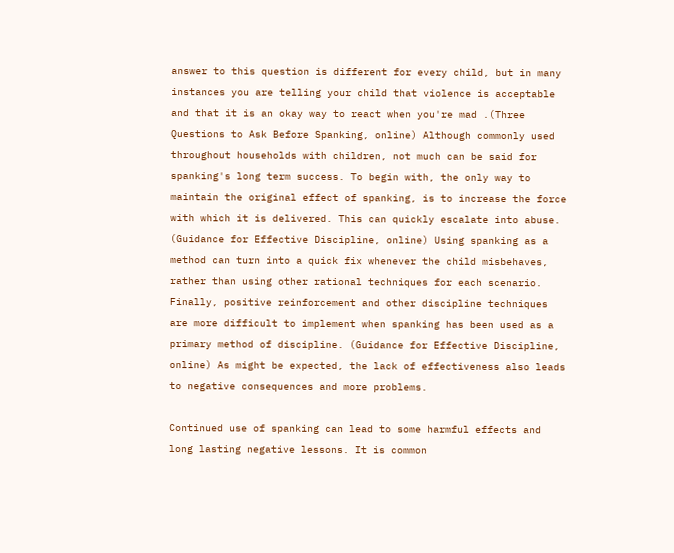answer to this question is different for every child, but in many instances you are telling your child that violence is acceptable and that it is an okay way to react when you're mad .(Three Questions to Ask Before Spanking, online) Although commonly used throughout households with children, not much can be said for spanking's long term success. To begin with, the only way to maintain the original effect of spanking, is to increase the force with which it is delivered. This can quickly escalate into abuse. (Guidance for Effective Discipline, online) Using spanking as a method can turn into a quick fix whenever the child misbehaves, rather than using other rational techniques for each scenario. Finally, positive reinforcement and other discipline techniques are more difficult to implement when spanking has been used as a primary method of discipline. (Guidance for Effective Discipline, online) As might be expected, the lack of effectiveness also leads to negative consequences and more problems.

Continued use of spanking can lead to some harmful effects and long lasting negative lessons. It is common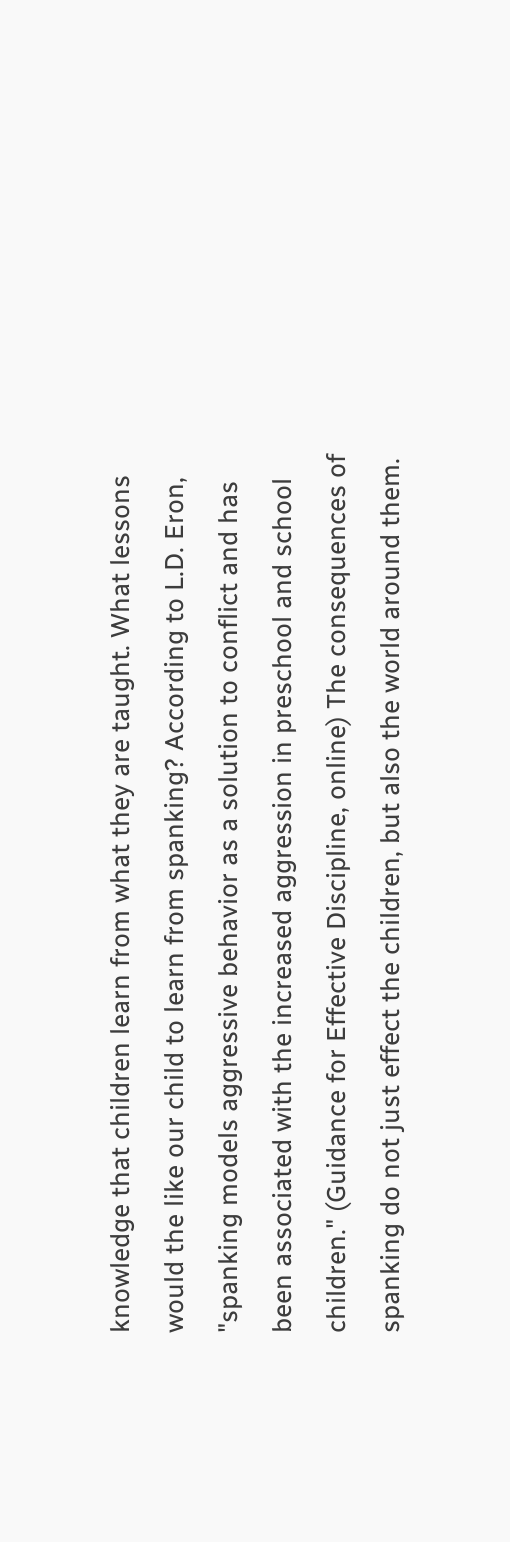knowledge that children learn from what they are taught. What lessons would the like our child to learn from spanking? According to L.D. Eron, "spanking models aggressive behavior as a solution to conflict and has been associated with the increased aggression in preschool and school children." (Guidance for Effective Discipline, online) The consequences of spanking do not just effect the children, but also the world around them.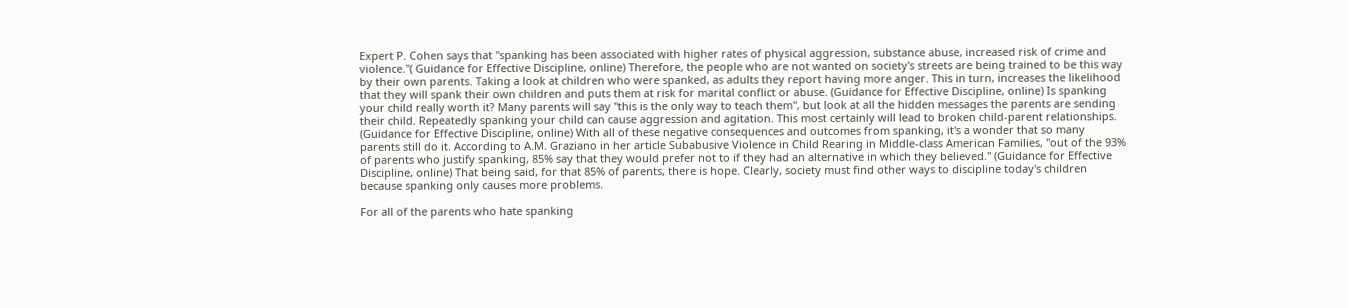Expert P. Cohen says that "spanking has been associated with higher rates of physical aggression, substance abuse, increased risk of crime and violence."( Guidance for Effective Discipline, online) Therefore, the people who are not wanted on society's streets are being trained to be this way by their own parents. Taking a look at children who were spanked, as adults they report having more anger. This in turn, increases the likelihood that they will spank their own children and puts them at risk for marital conflict or abuse. (Guidance for Effective Discipline, online) Is spanking your child really worth it? Many parents will say "this is the only way to teach them", but look at all the hidden messages the parents are sending their child. Repeatedly spanking your child can cause aggression and agitation. This most certainly will lead to broken child-parent relationships. (Guidance for Effective Discipline, online) With all of these negative consequences and outcomes from spanking, it's a wonder that so many parents still do it. According to A.M. Graziano in her article Subabusive Violence in Child Rearing in Middle-class American Families, "out of the 93% of parents who justify spanking, 85% say that they would prefer not to if they had an alternative in which they believed." (Guidance for Effective Discipline, online) That being said, for that 85% of parents, there is hope. Clearly, society must find other ways to discipline today's children because spanking only causes more problems.

For all of the parents who hate spanking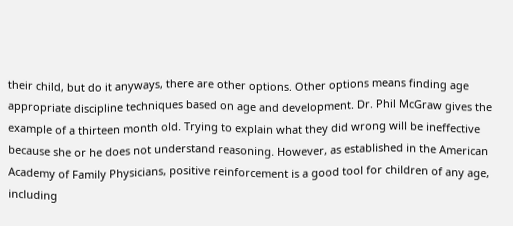their child, but do it anyways, there are other options. Other options means finding age appropriate discipline techniques based on age and development. Dr. Phil McGraw gives the example of a thirteen month old. Trying to explain what they did wrong will be ineffective because she or he does not understand reasoning. However, as established in the American Academy of Family Physicians, positive reinforcement is a good tool for children of any age, including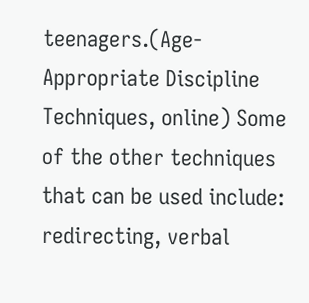teenagers.(Age-Appropriate Discipline Techniques, online) Some of the other techniques that can be used include: redirecting, verbal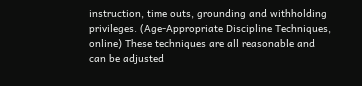instruction, time outs, grounding and withholding privileges. (Age-Appropriate Discipline Techniques, online) These techniques are all reasonable and can be adjusted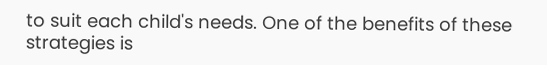to suit each child's needs. One of the benefits of these strategies is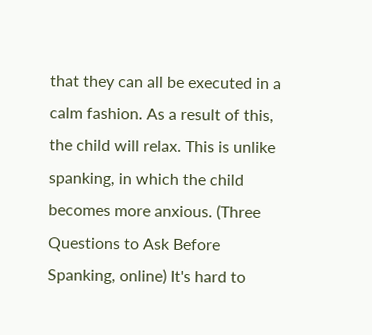that they can all be executed in a calm fashion. As a result of this, the child will relax. This is unlike spanking, in which the child becomes more anxious. (Three Questions to Ask Before Spanking, online) It's hard to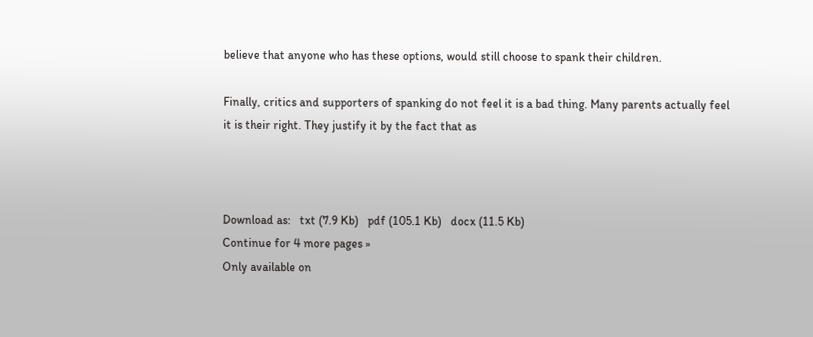believe that anyone who has these options, would still choose to spank their children.

Finally, critics and supporters of spanking do not feel it is a bad thing. Many parents actually feel it is their right. They justify it by the fact that as



Download as:   txt (7.9 Kb)   pdf (105.1 Kb)   docx (11.5 Kb)
Continue for 4 more pages »
Only available on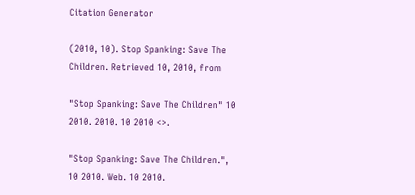Citation Generator

(2010, 10). Stop Spanking: Save The Children. Retrieved 10, 2010, from

"Stop Spanking: Save The Children" 10 2010. 2010. 10 2010 <>.

"Stop Spanking: Save The Children.", 10 2010. Web. 10 2010.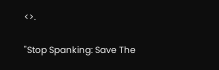<>.

"Stop Spanking: Save The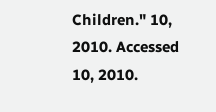Children." 10, 2010. Accessed 10, 2010.